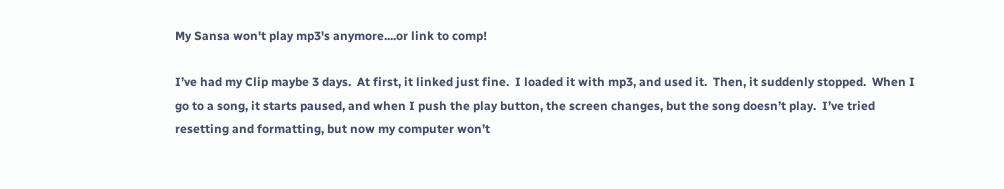My Sansa won't play mp3's anymore....or link to comp!

I’ve had my Clip maybe 3 days.  At first, it linked just fine.  I loaded it with mp3, and used it.  Then, it suddenly stopped.  When I go to a song, it starts paused, and when I push the play button, the screen changes, but the song doesn’t play.  I’ve tried resetting and formatting, but now my computer won’t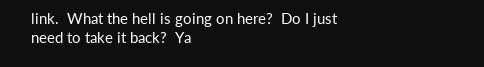link.  What the hell is going on here?  Do I just need to take it back?  Ya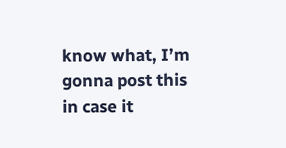know what, I’m gonna post this in case it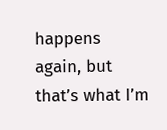happens again, but that’s what I’m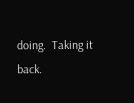doing.  Taking it back.